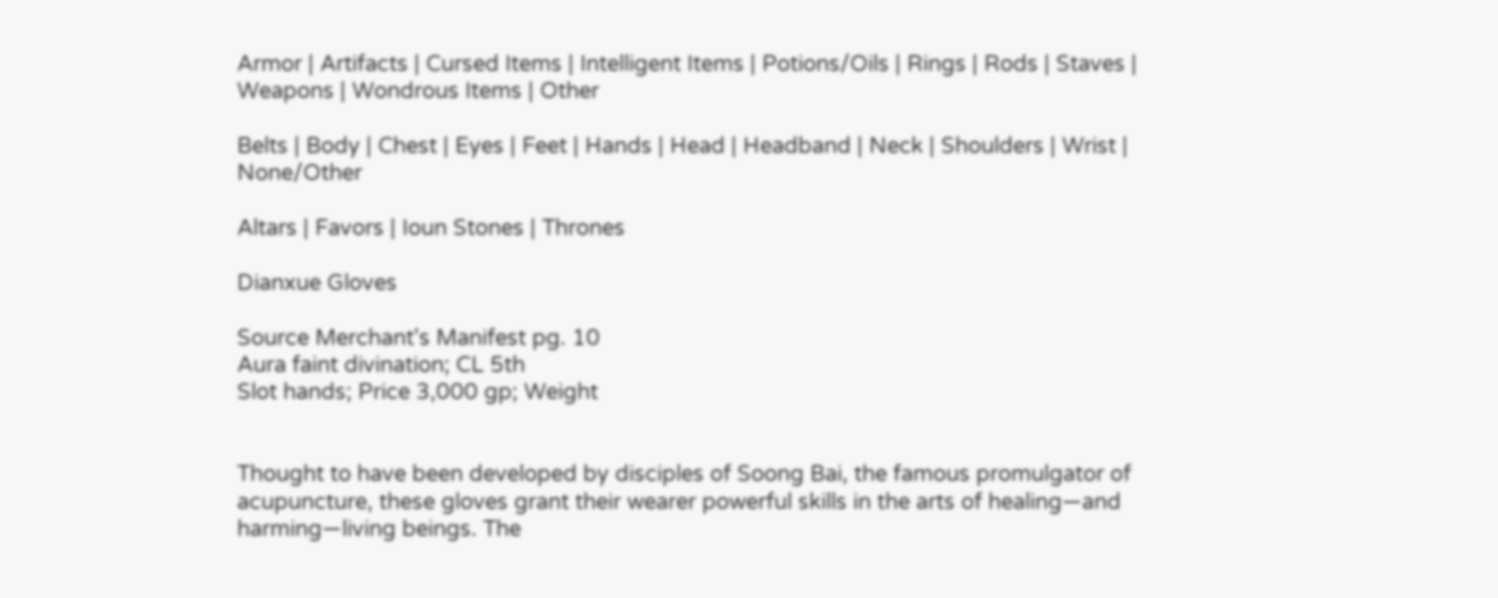Armor | Artifacts | Cursed Items | Intelligent Items | Potions/Oils | Rings | Rods | Staves | Weapons | Wondrous Items | Other

Belts | Body | Chest | Eyes | Feet | Hands | Head | Headband | Neck | Shoulders | Wrist | None/Other

Altars | Favors | Ioun Stones | Thrones

Dianxue Gloves

Source Merchant's Manifest pg. 10
Aura faint divination; CL 5th
Slot hands; Price 3,000 gp; Weight


Thought to have been developed by disciples of Soong Bai, the famous promulgator of acupuncture, these gloves grant their wearer powerful skills in the arts of healing—and harming—living beings. The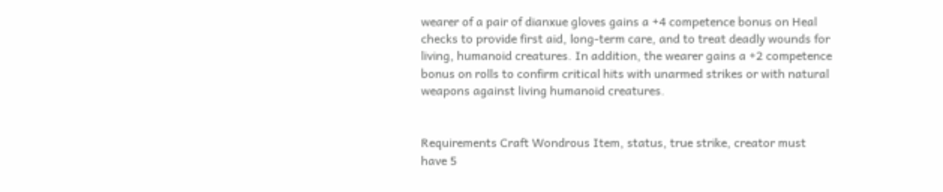wearer of a pair of dianxue gloves gains a +4 competence bonus on Heal checks to provide first aid, long-term care, and to treat deadly wounds for living, humanoid creatures. In addition, the wearer gains a +2 competence bonus on rolls to confirm critical hits with unarmed strikes or with natural weapons against living humanoid creatures.


Requirements Craft Wondrous Item, status, true strike, creator must have 5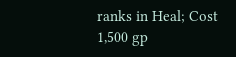ranks in Heal; Cost 1,500 gp